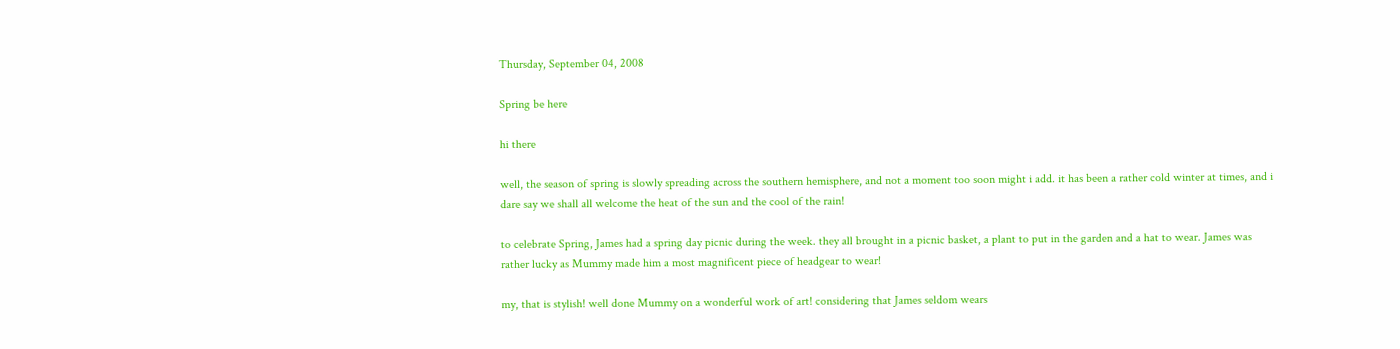Thursday, September 04, 2008

Spring be here

hi there

well, the season of spring is slowly spreading across the southern hemisphere, and not a moment too soon might i add. it has been a rather cold winter at times, and i dare say we shall all welcome the heat of the sun and the cool of the rain!

to celebrate Spring, James had a spring day picnic during the week. they all brought in a picnic basket, a plant to put in the garden and a hat to wear. James was rather lucky as Mummy made him a most magnificent piece of headgear to wear!

my, that is stylish! well done Mummy on a wonderful work of art! considering that James seldom wears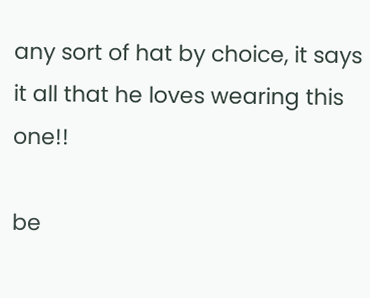any sort of hat by choice, it says it all that he loves wearing this one!!

be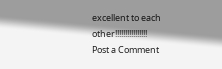excellent to each other!!!!!!!!!!!!!!!!
Post a Comment